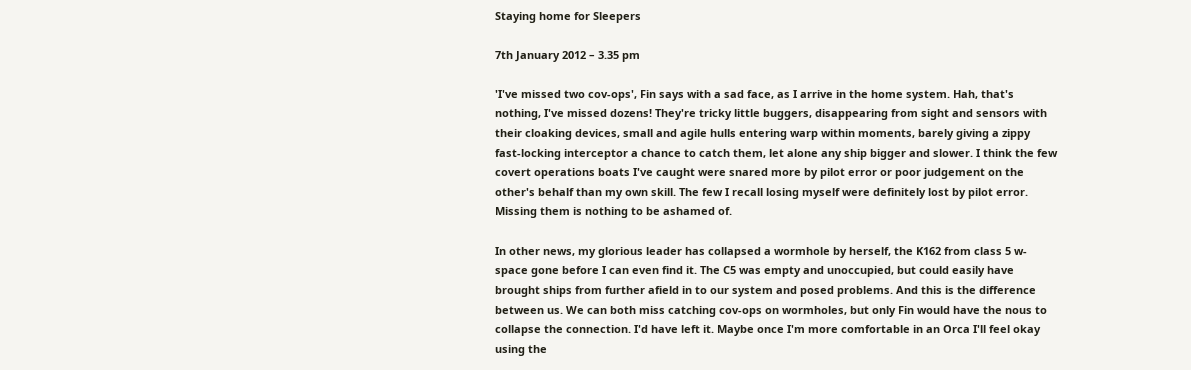Staying home for Sleepers

7th January 2012 – 3.35 pm

'I've missed two cov-ops', Fin says with a sad face, as I arrive in the home system. Hah, that's nothing, I've missed dozens! They're tricky little buggers, disappearing from sight and sensors with their cloaking devices, small and agile hulls entering warp within moments, barely giving a zippy fast-locking interceptor a chance to catch them, let alone any ship bigger and slower. I think the few covert operations boats I've caught were snared more by pilot error or poor judgement on the other's behalf than my own skill. The few I recall losing myself were definitely lost by pilot error. Missing them is nothing to be ashamed of.

In other news, my glorious leader has collapsed a wormhole by herself, the K162 from class 5 w-space gone before I can even find it. The C5 was empty and unoccupied, but could easily have brought ships from further afield in to our system and posed problems. And this is the difference between us. We can both miss catching cov-ops on wormholes, but only Fin would have the nous to collapse the connection. I'd have left it. Maybe once I'm more comfortable in an Orca I'll feel okay using the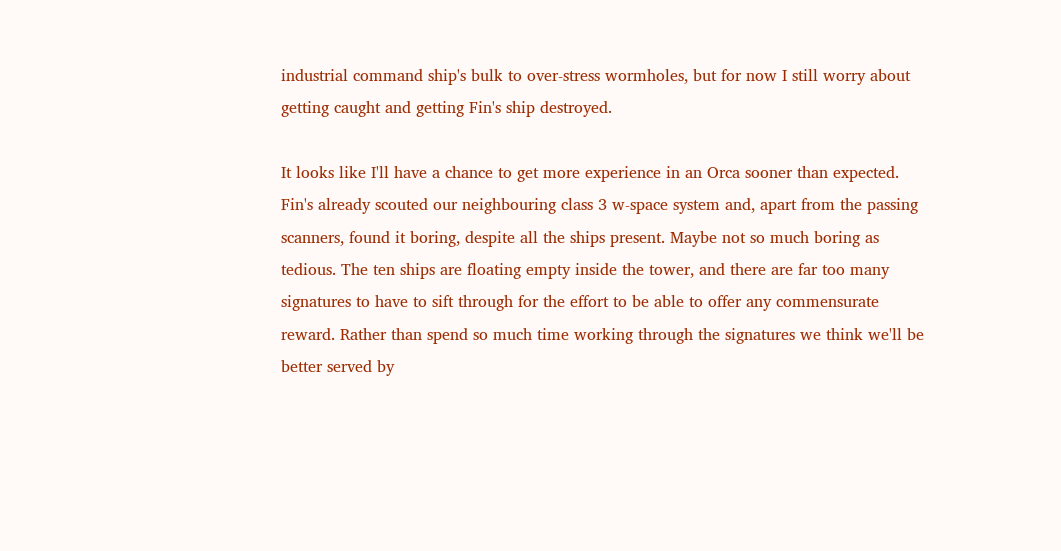industrial command ship's bulk to over-stress wormholes, but for now I still worry about getting caught and getting Fin's ship destroyed.

It looks like I'll have a chance to get more experience in an Orca sooner than expected. Fin's already scouted our neighbouring class 3 w-space system and, apart from the passing scanners, found it boring, despite all the ships present. Maybe not so much boring as tedious. The ten ships are floating empty inside the tower, and there are far too many signatures to have to sift through for the effort to be able to offer any commensurate reward. Rather than spend so much time working through the signatures we think we'll be better served by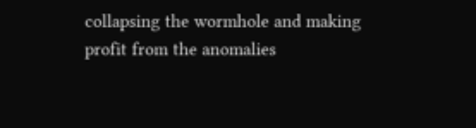collapsing the wormhole and making profit from the anomalies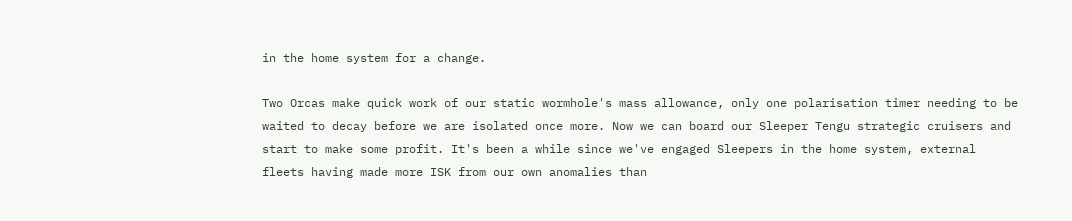in the home system for a change.

Two Orcas make quick work of our static wormhole's mass allowance, only one polarisation timer needing to be waited to decay before we are isolated once more. Now we can board our Sleeper Tengu strategic cruisers and start to make some profit. It's been a while since we've engaged Sleepers in the home system, external fleets having made more ISK from our own anomalies than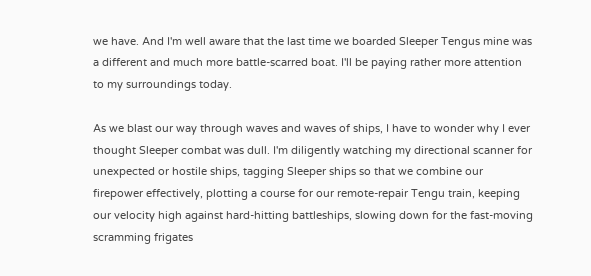we have. And I'm well aware that the last time we boarded Sleeper Tengus mine was a different and much more battle-scarred boat. I'll be paying rather more attention to my surroundings today.

As we blast our way through waves and waves of ships, I have to wonder why I ever thought Sleeper combat was dull. I'm diligently watching my directional scanner for unexpected or hostile ships, tagging Sleeper ships so that we combine our firepower effectively, plotting a course for our remote-repair Tengu train, keeping our velocity high against hard-hitting battleships, slowing down for the fast-moving scramming frigates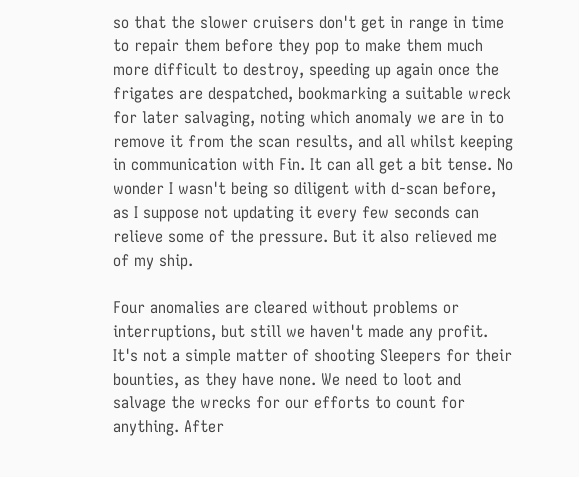so that the slower cruisers don't get in range in time to repair them before they pop to make them much more difficult to destroy, speeding up again once the frigates are despatched, bookmarking a suitable wreck for later salvaging, noting which anomaly we are in to remove it from the scan results, and all whilst keeping in communication with Fin. It can all get a bit tense. No wonder I wasn't being so diligent with d-scan before, as I suppose not updating it every few seconds can relieve some of the pressure. But it also relieved me of my ship.

Four anomalies are cleared without problems or interruptions, but still we haven't made any profit. It's not a simple matter of shooting Sleepers for their bounties, as they have none. We need to loot and salvage the wrecks for our efforts to count for anything. After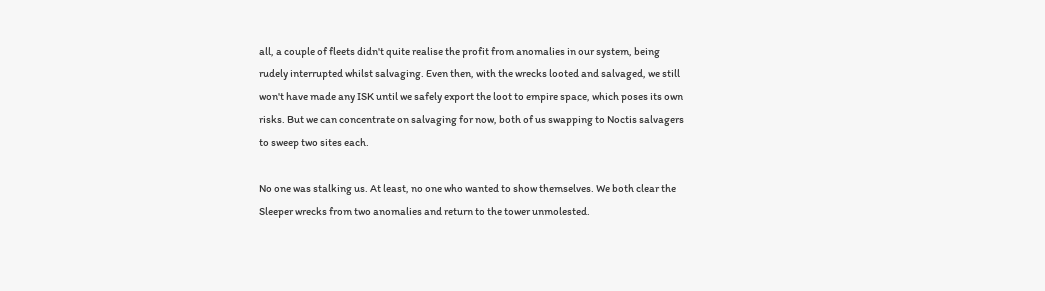all, a couple of fleets didn't quite realise the profit from anomalies in our system, being rudely interrupted whilst salvaging. Even then, with the wrecks looted and salvaged, we still won't have made any ISK until we safely export the loot to empire space, which poses its own risks. But we can concentrate on salvaging for now, both of us swapping to Noctis salvagers to sweep two sites each.

No one was stalking us. At least, no one who wanted to show themselves. We both clear the Sleeper wrecks from two anomalies and return to the tower unmolested.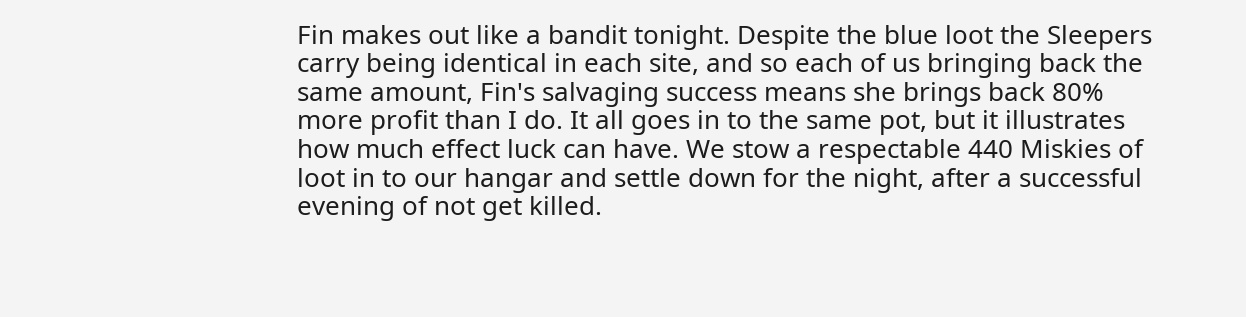Fin makes out like a bandit tonight. Despite the blue loot the Sleepers carry being identical in each site, and so each of us bringing back the same amount, Fin's salvaging success means she brings back 80% more profit than I do. It all goes in to the same pot, but it illustrates how much effect luck can have. We stow a respectable 440 Miskies of loot in to our hangar and settle down for the night, after a successful evening of not get killed.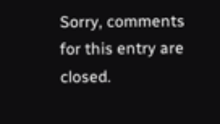Sorry, comments for this entry are closed.